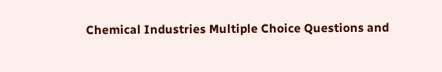Chemical Industries Multiple Choice Questions and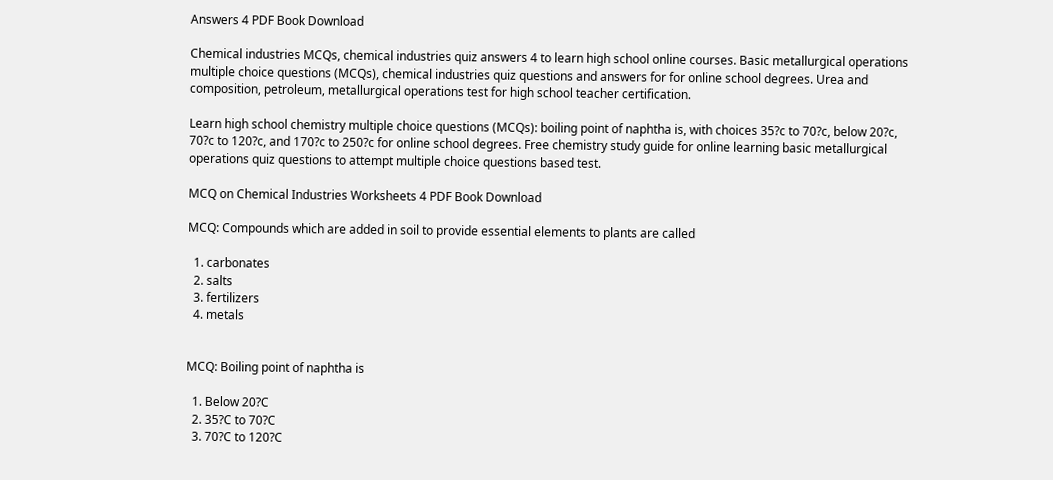Answers 4 PDF Book Download

Chemical industries MCQs, chemical industries quiz answers 4 to learn high school online courses. Basic metallurgical operations multiple choice questions (MCQs), chemical industries quiz questions and answers for for online school degrees. Urea and composition, petroleum, metallurgical operations test for high school teacher certification.

Learn high school chemistry multiple choice questions (MCQs): boiling point of naphtha is, with choices 35?c to 70?c, below 20?c, 70?c to 120?c, and 170?c to 250?c for online school degrees. Free chemistry study guide for online learning basic metallurgical operations quiz questions to attempt multiple choice questions based test.

MCQ on Chemical Industries Worksheets 4 PDF Book Download

MCQ: Compounds which are added in soil to provide essential elements to plants are called

  1. carbonates
  2. salts
  3. fertilizers
  4. metals


MCQ: Boiling point of naphtha is

  1. Below 20?C
  2. 35?C to 70?C
  3. 70?C to 120?C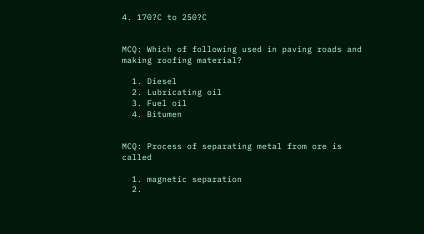4. 170?C to 250?C


MCQ: Which of following used in paving roads and making roofing material?

  1. Diesel
  2. Lubricating oil
  3. Fuel oil
  4. Bitumen


MCQ: Process of separating metal from ore is called

  1. magnetic separation
  2.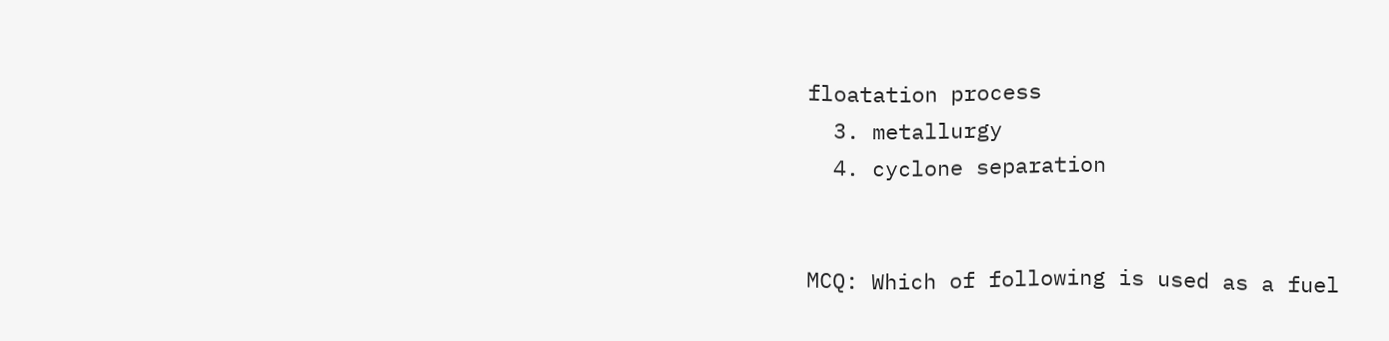floatation process
  3. metallurgy
  4. cyclone separation


MCQ: Which of following is used as a fuel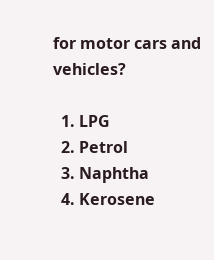for motor cars and vehicles?

  1. LPG
  2. Petrol
  3. Naphtha
  4. Kerosene